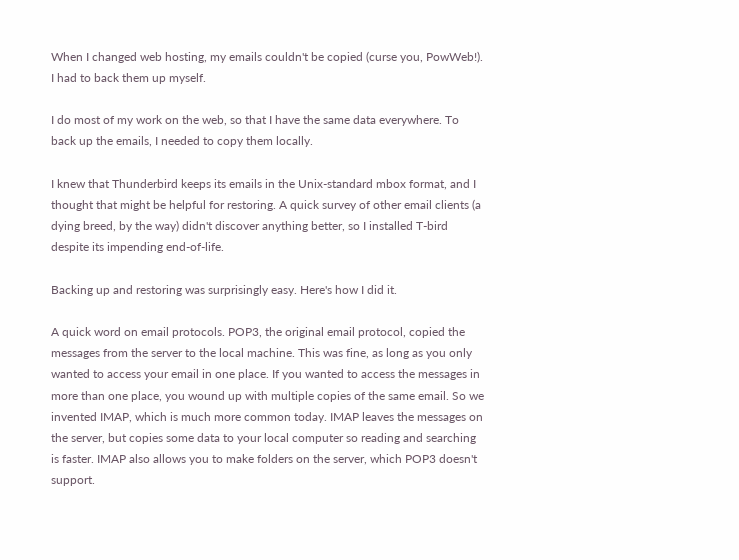When I changed web hosting, my emails couldn't be copied (curse you, PowWeb!). I had to back them up myself.

I do most of my work on the web, so that I have the same data everywhere. To back up the emails, I needed to copy them locally.

I knew that Thunderbird keeps its emails in the Unix-standard mbox format, and I thought that might be helpful for restoring. A quick survey of other email clients (a dying breed, by the way) didn't discover anything better, so I installed T-bird despite its impending end-of-life.

Backing up and restoring was surprisingly easy. Here's how I did it.

A quick word on email protocols. POP3, the original email protocol, copied the messages from the server to the local machine. This was fine, as long as you only wanted to access your email in one place. If you wanted to access the messages in more than one place, you wound up with multiple copies of the same email. So we invented IMAP, which is much more common today. IMAP leaves the messages on the server, but copies some data to your local computer so reading and searching is faster. IMAP also allows you to make folders on the server, which POP3 doesn't support.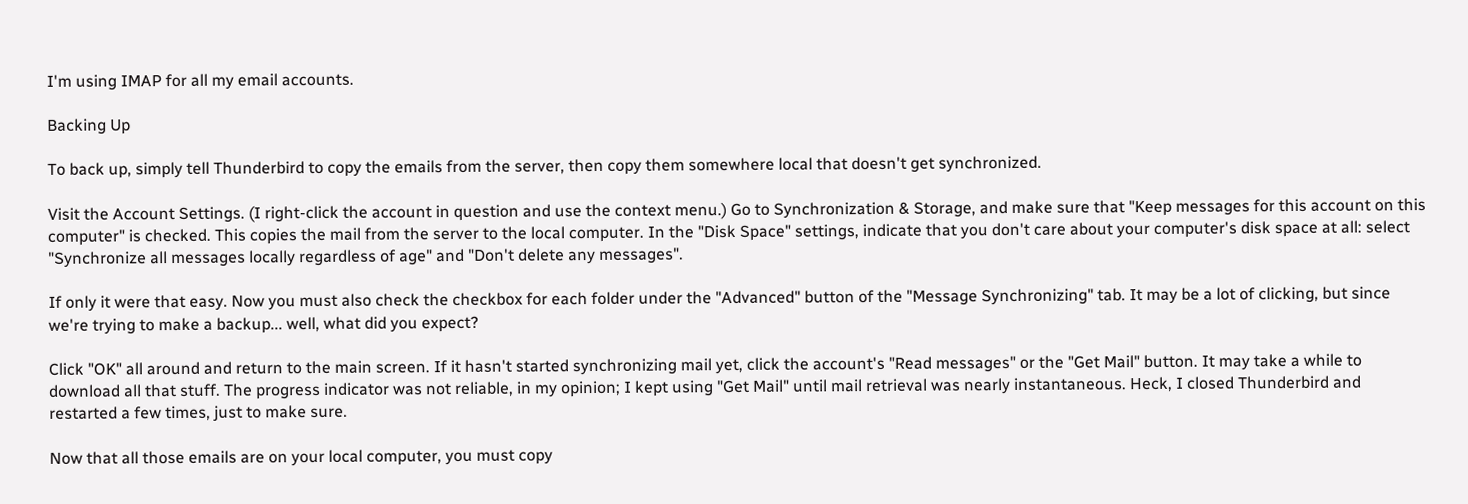I'm using IMAP for all my email accounts.

Backing Up

To back up, simply tell Thunderbird to copy the emails from the server, then copy them somewhere local that doesn't get synchronized.

Visit the Account Settings. (I right-click the account in question and use the context menu.) Go to Synchronization & Storage, and make sure that "Keep messages for this account on this computer" is checked. This copies the mail from the server to the local computer. In the "Disk Space" settings, indicate that you don't care about your computer's disk space at all: select "Synchronize all messages locally regardless of age" and "Don't delete any messages".

If only it were that easy. Now you must also check the checkbox for each folder under the "Advanced" button of the "Message Synchronizing" tab. It may be a lot of clicking, but since we're trying to make a backup... well, what did you expect?

Click "OK" all around and return to the main screen. If it hasn't started synchronizing mail yet, click the account's "Read messages" or the "Get Mail" button. It may take a while to download all that stuff. The progress indicator was not reliable, in my opinion; I kept using "Get Mail" until mail retrieval was nearly instantaneous. Heck, I closed Thunderbird and restarted a few times, just to make sure.

Now that all those emails are on your local computer, you must copy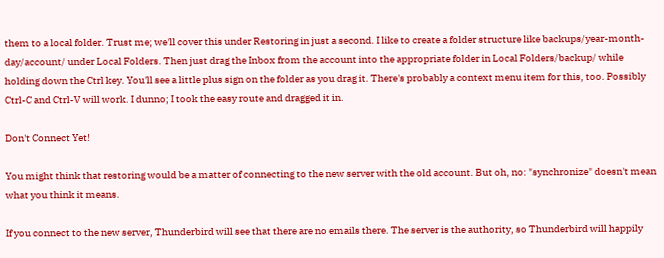them to a local folder. Trust me; we'll cover this under Restoring in just a second. I like to create a folder structure like backups/year-month-day/account/ under Local Folders. Then just drag the Inbox from the account into the appropriate folder in Local Folders/backup/ while holding down the Ctrl key. You'll see a little plus sign on the folder as you drag it. There's probably a context menu item for this, too. Possibly Ctrl-C and Ctrl-V will work. I dunno; I took the easy route and dragged it in.

Don't Connect Yet!

You might think that restoring would be a matter of connecting to the new server with the old account. But oh, no: "synchronize" doesn't mean what you think it means.

If you connect to the new server, Thunderbird will see that there are no emails there. The server is the authority, so Thunderbird will happily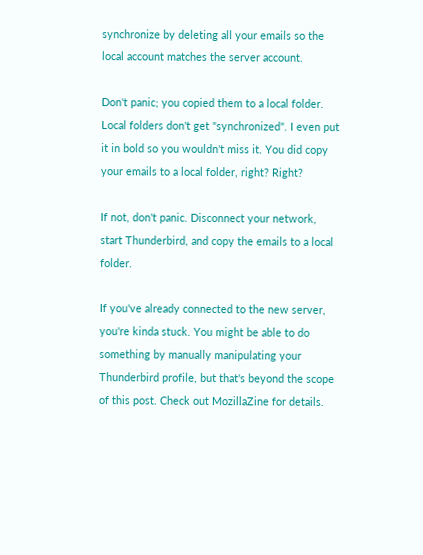synchronize by deleting all your emails so the local account matches the server account.

Don't panic; you copied them to a local folder. Local folders don't get "synchronized". I even put it in bold so you wouldn't miss it. You did copy your emails to a local folder, right? Right?

If not, don't panic. Disconnect your network, start Thunderbird, and copy the emails to a local folder.

If you've already connected to the new server, you're kinda stuck. You might be able to do something by manually manipulating your Thunderbird profile, but that's beyond the scope of this post. Check out MozillaZine for details.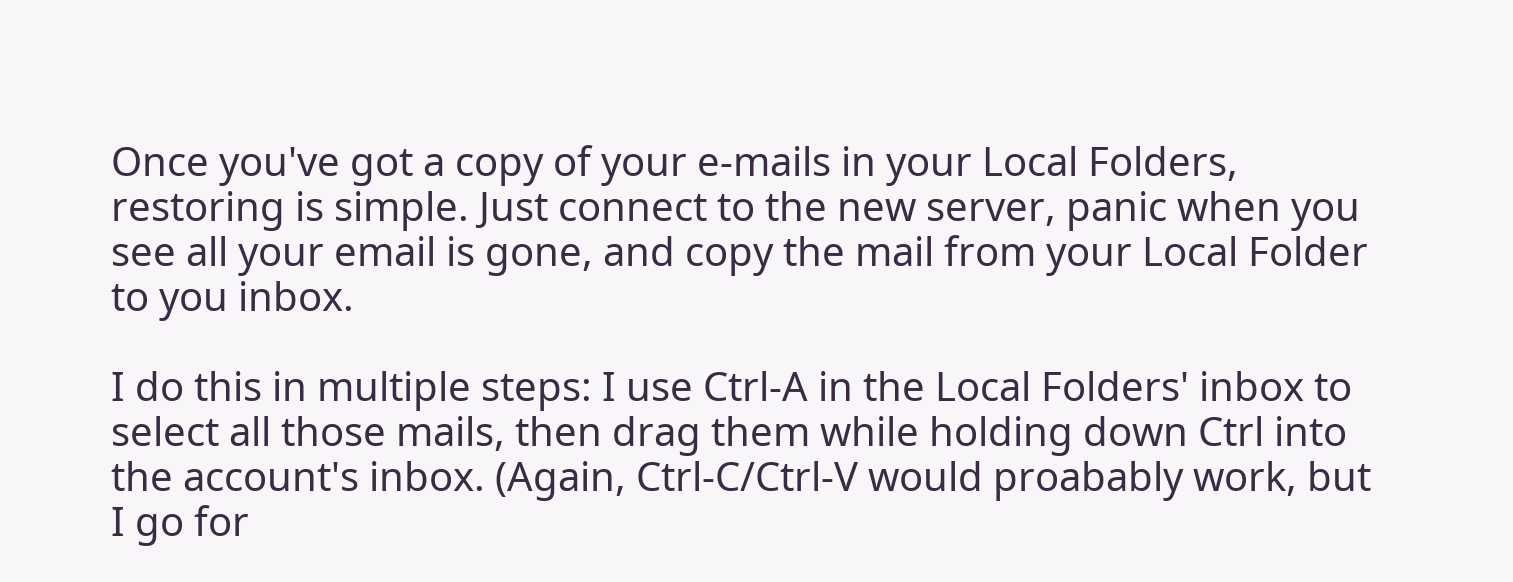Once you've got a copy of your e-mails in your Local Folders, restoring is simple. Just connect to the new server, panic when you see all your email is gone, and copy the mail from your Local Folder to you inbox.

I do this in multiple steps: I use Ctrl-A in the Local Folders' inbox to select all those mails, then drag them while holding down Ctrl into the account's inbox. (Again, Ctrl-C/Ctrl-V would proabably work, but I go for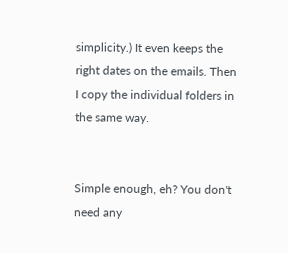simplicity.) It even keeps the right dates on the emails. Then I copy the individual folders in the same way.


Simple enough, eh? You don't need any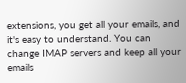extensions, you get all your emails, and it's easy to understand. You can change IMAP servers and keep all your emails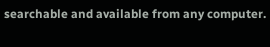searchable and available from any computer.